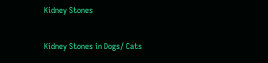Kidney Stones

Kidney Stones in Dogs/ Cats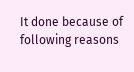It done because of following reasons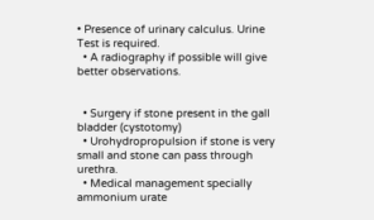• Presence of urinary calculus. Urine Test is required.
  • A radiography if possible will give better observations.


  • Surgery if stone present in the gall bladder (cystotomy)
  • Urohydropropulsion if stone is very small and stone can pass through urethra.
  • Medical management specially ammonium urate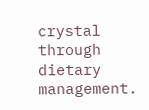crystal through dietary management.